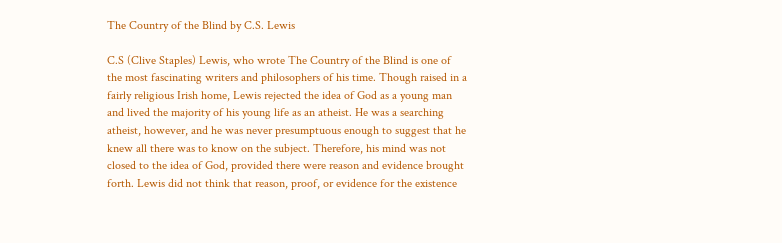The Country of the Blind by C.S. Lewis

C.S (Clive Staples) Lewis, who wrote The Country of the Blind is one of the most fascinating writers and philosophers of his time. Though raised in a fairly religious Irish home, Lewis rejected the idea of God as a young man and lived the majority of his young life as an atheist. He was a searching atheist, however, and he was never presumptuous enough to suggest that he knew all there was to know on the subject. Therefore, his mind was not closed to the idea of God, provided there were reason and evidence brought forth. Lewis did not think that reason, proof, or evidence for the existence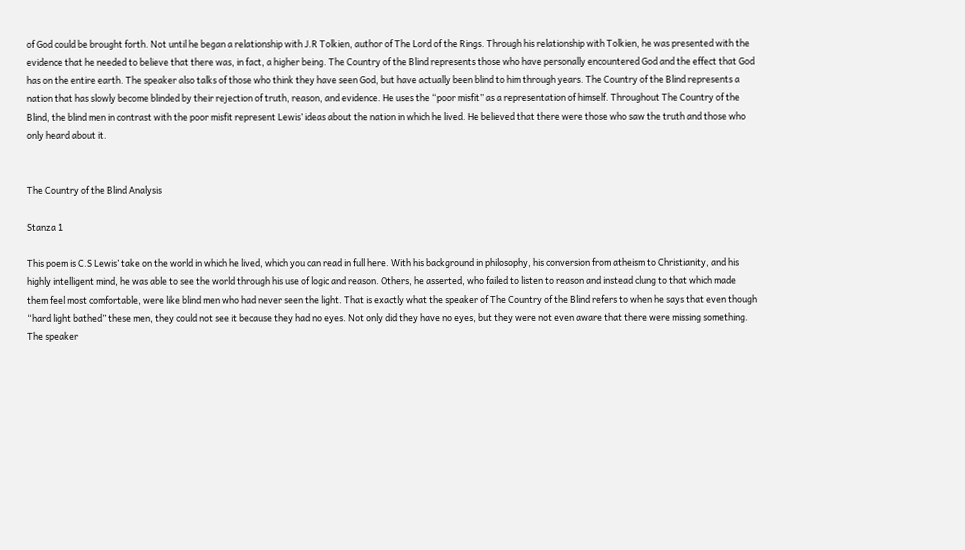of God could be brought forth. Not until he began a relationship with J.R Tolkien, author of The Lord of the Rings. Through his relationship with Tolkien, he was presented with the evidence that he needed to believe that there was, in fact, a higher being. The Country of the Blind represents those who have personally encountered God and the effect that God has on the entire earth. The speaker also talks of those who think they have seen God, but have actually been blind to him through years. The Country of the Blind represents a nation that has slowly become blinded by their rejection of truth, reason, and evidence. He uses the “poor misfit” as a representation of himself. Throughout The Country of the Blind, the blind men in contrast with the poor misfit represent Lewis’ ideas about the nation in which he lived. He believed that there were those who saw the truth and those who only heard about it.


The Country of the Blind Analysis

Stanza 1

This poem is C.S Lewis’ take on the world in which he lived, which you can read in full here. With his background in philosophy, his conversion from atheism to Christianity, and his highly intelligent mind, he was able to see the world through his use of logic and reason. Others, he asserted, who failed to listen to reason and instead clung to that which made them feel most comfortable, were like blind men who had never seen the light. That is exactly what the speaker of The Country of the Blind refers to when he says that even though “hard light bathed” these men, they could not see it because they had no eyes. Not only did they have no eyes, but they were not even aware that there were missing something. The speaker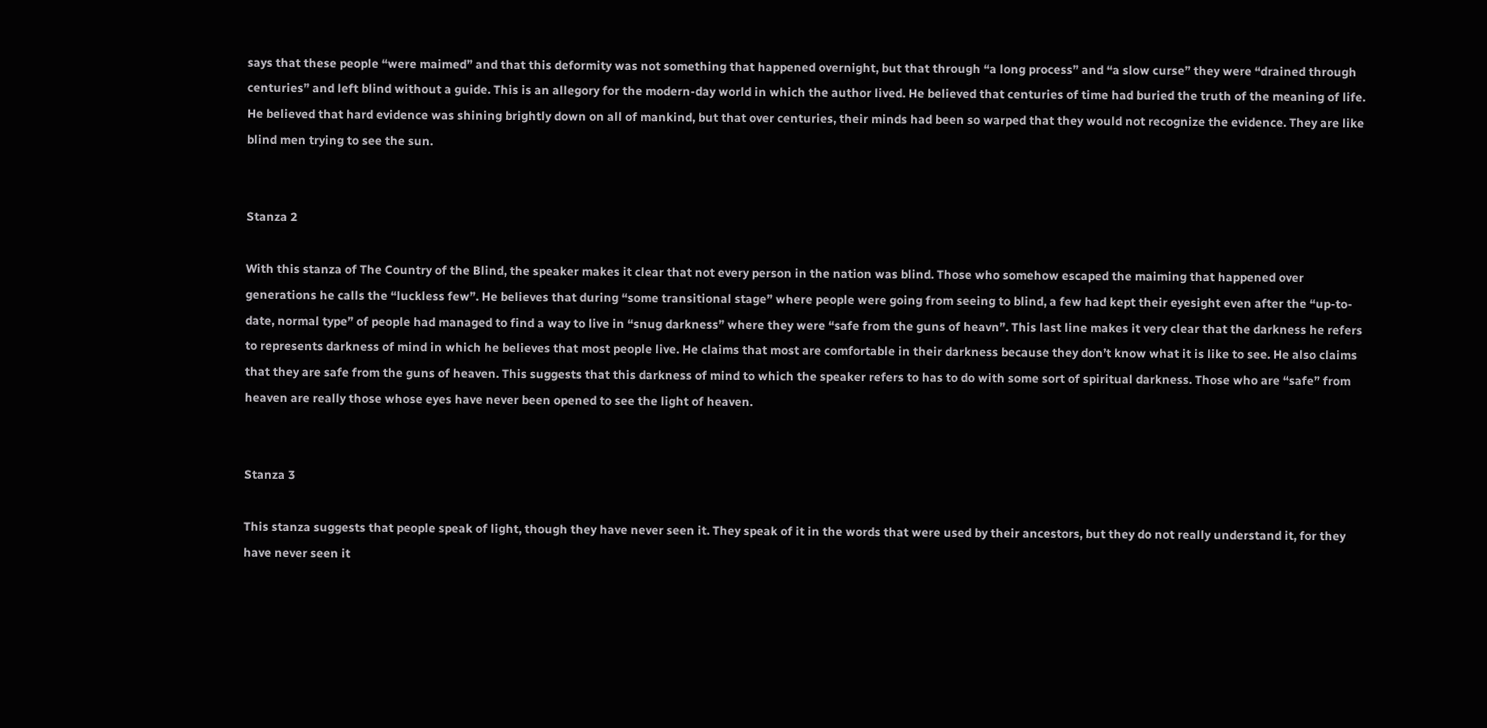says that these people “were maimed” and that this deformity was not something that happened overnight, but that through “a long process” and “a slow curse” they were “drained through centuries” and left blind without a guide. This is an allegory for the modern-day world in which the author lived. He believed that centuries of time had buried the truth of the meaning of life. He believed that hard evidence was shining brightly down on all of mankind, but that over centuries, their minds had been so warped that they would not recognize the evidence. They are like blind men trying to see the sun.


Stanza 2

With this stanza of The Country of the Blind, the speaker makes it clear that not every person in the nation was blind. Those who somehow escaped the maiming that happened over generations he calls the “luckless few”. He believes that during “some transitional stage” where people were going from seeing to blind, a few had kept their eyesight even after the “up-to-date, normal type” of people had managed to find a way to live in “snug darkness” where they were “safe from the guns of heavn”. This last line makes it very clear that the darkness he refers to represents darkness of mind in which he believes that most people live. He claims that most are comfortable in their darkness because they don’t know what it is like to see. He also claims that they are safe from the guns of heaven. This suggests that this darkness of mind to which the speaker refers to has to do with some sort of spiritual darkness. Those who are “safe” from heaven are really those whose eyes have never been opened to see the light of heaven.


Stanza 3

This stanza suggests that people speak of light, though they have never seen it. They speak of it in the words that were used by their ancestors, but they do not really understand it, for they have never seen it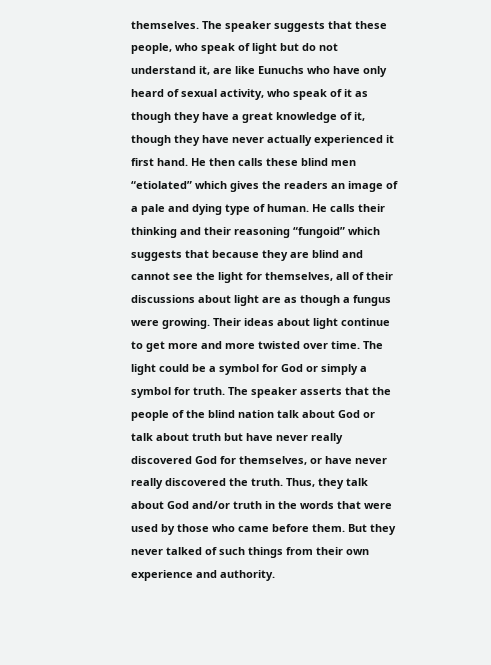themselves. The speaker suggests that these people, who speak of light but do not understand it, are like Eunuchs who have only heard of sexual activity, who speak of it as though they have a great knowledge of it, though they have never actually experienced it first hand. He then calls these blind men “etiolated” which gives the readers an image of a pale and dying type of human. He calls their thinking and their reasoning “fungoid” which suggests that because they are blind and cannot see the light for themselves, all of their discussions about light are as though a fungus were growing. Their ideas about light continue to get more and more twisted over time. The light could be a symbol for God or simply a symbol for truth. The speaker asserts that the people of the blind nation talk about God or talk about truth but have never really discovered God for themselves, or have never really discovered the truth. Thus, they talk about God and/or truth in the words that were used by those who came before them. But they never talked of such things from their own experience and authority.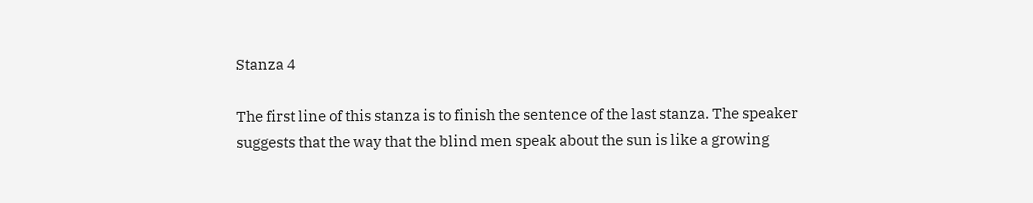Stanza 4

The first line of this stanza is to finish the sentence of the last stanza. The speaker suggests that the way that the blind men speak about the sun is like a growing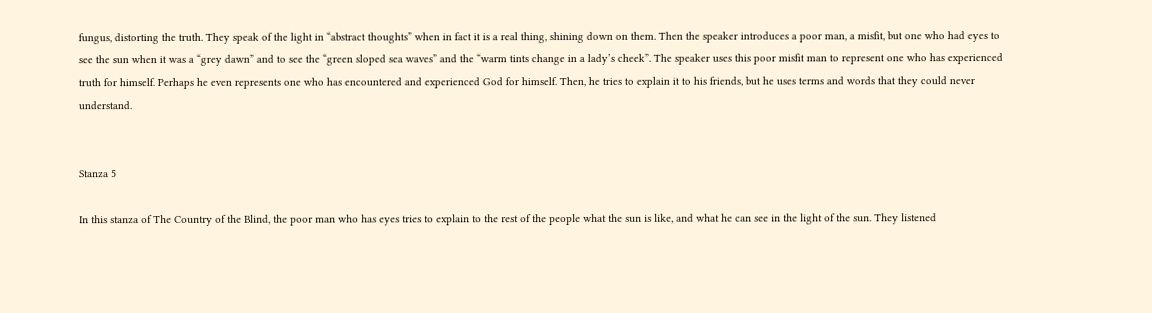fungus, distorting the truth. They speak of the light in “abstract thoughts” when in fact it is a real thing, shining down on them. Then the speaker introduces a poor man, a misfit, but one who had eyes to see the sun when it was a “grey dawn” and to see the “green sloped sea waves” and the “warm tints change in a lady’s cheek”. The speaker uses this poor misfit man to represent one who has experienced truth for himself. Perhaps he even represents one who has encountered and experienced God for himself. Then, he tries to explain it to his friends, but he uses terms and words that they could never understand.


Stanza 5

In this stanza of The Country of the Blind, the poor man who has eyes tries to explain to the rest of the people what the sun is like, and what he can see in the light of the sun. They listened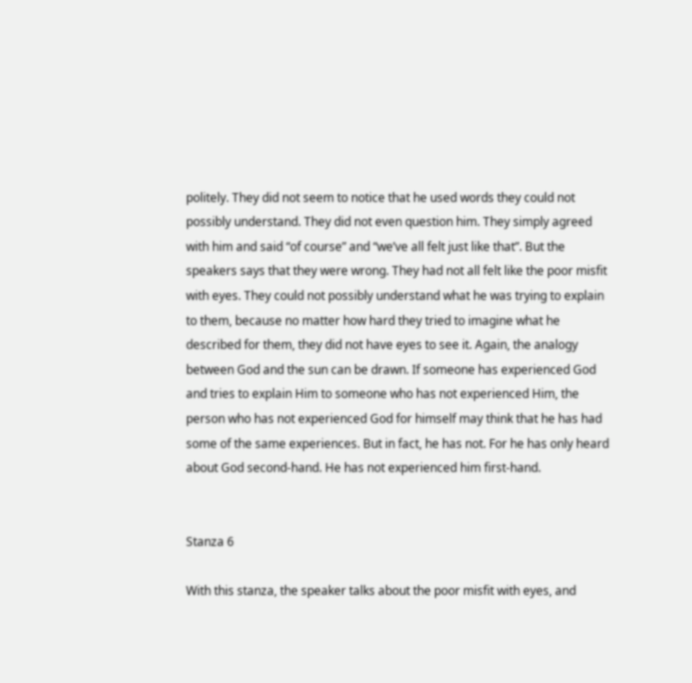politely. They did not seem to notice that he used words they could not possibly understand. They did not even question him. They simply agreed with him and said “of course” and “we’ve all felt just like that”. But the speakers says that they were wrong. They had not all felt like the poor misfit with eyes. They could not possibly understand what he was trying to explain to them, because no matter how hard they tried to imagine what he described for them, they did not have eyes to see it. Again, the analogy between God and the sun can be drawn. If someone has experienced God and tries to explain Him to someone who has not experienced Him, the person who has not experienced God for himself may think that he has had some of the same experiences. But in fact, he has not. For he has only heard about God second-hand. He has not experienced him first-hand.


Stanza 6

With this stanza, the speaker talks about the poor misfit with eyes, and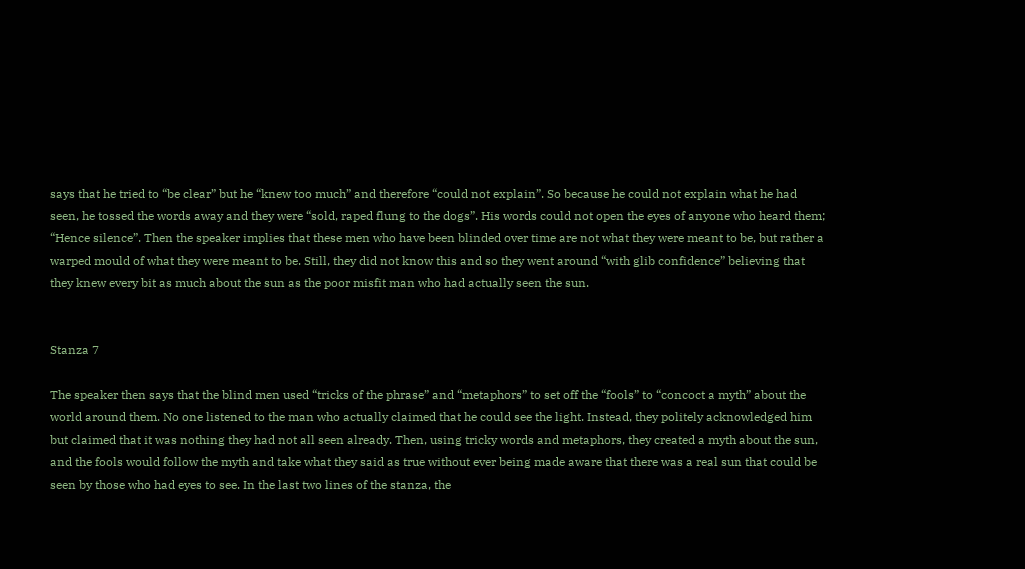says that he tried to “be clear” but he “knew too much” and therefore “could not explain”. So because he could not explain what he had seen, he tossed the words away and they were “sold, raped flung to the dogs”. His words could not open the eyes of anyone who heard them; “Hence silence”. Then the speaker implies that these men who have been blinded over time are not what they were meant to be, but rather a warped mould of what they were meant to be. Still, they did not know this and so they went around “with glib confidence” believing that they knew every bit as much about the sun as the poor misfit man who had actually seen the sun.


Stanza 7

The speaker then says that the blind men used “tricks of the phrase” and “metaphors” to set off the “fools” to “concoct a myth” about the world around them. No one listened to the man who actually claimed that he could see the light. Instead, they politely acknowledged him but claimed that it was nothing they had not all seen already. Then, using tricky words and metaphors, they created a myth about the sun, and the fools would follow the myth and take what they said as true without ever being made aware that there was a real sun that could be seen by those who had eyes to see. In the last two lines of the stanza, the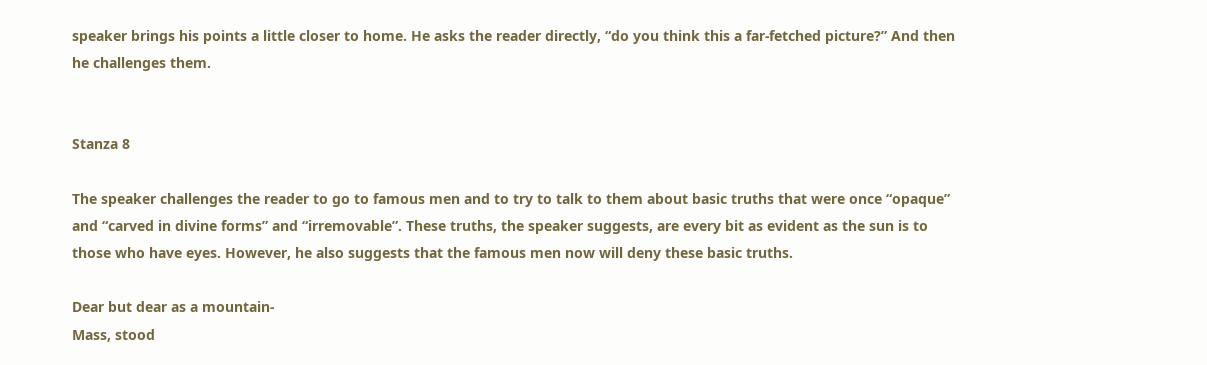speaker brings his points a little closer to home. He asks the reader directly, “do you think this a far-fetched picture?” And then he challenges them.


Stanza 8

The speaker challenges the reader to go to famous men and to try to talk to them about basic truths that were once “opaque” and “carved in divine forms” and “irremovable”. These truths, the speaker suggests, are every bit as evident as the sun is to those who have eyes. However, he also suggests that the famous men now will deny these basic truths.

Dear but dear as a mountain-
Mass, stood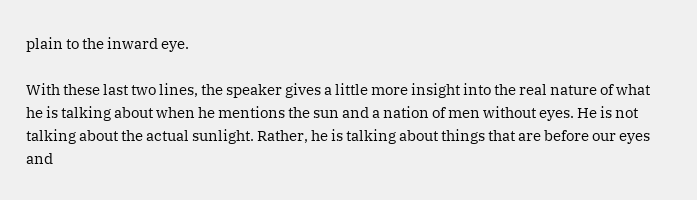plain to the inward eye.

With these last two lines, the speaker gives a little more insight into the real nature of what he is talking about when he mentions the sun and a nation of men without eyes. He is not talking about the actual sunlight. Rather, he is talking about things that are before our eyes and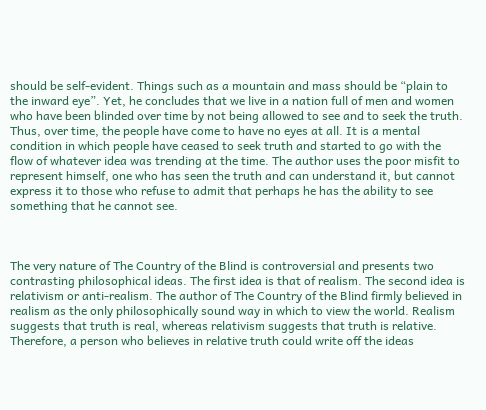should be self-evident. Things such as a mountain and mass should be “plain to the inward eye”. Yet, he concludes that we live in a nation full of men and women who have been blinded over time by not being allowed to see and to seek the truth. Thus, over time, the people have come to have no eyes at all. It is a mental condition in which people have ceased to seek truth and started to go with the flow of whatever idea was trending at the time. The author uses the poor misfit to represent himself, one who has seen the truth and can understand it, but cannot express it to those who refuse to admit that perhaps he has the ability to see something that he cannot see.



The very nature of The Country of the Blind is controversial and presents two contrasting philosophical ideas. The first idea is that of realism. The second idea is relativism or anti-realism. The author of The Country of the Blind firmly believed in realism as the only philosophically sound way in which to view the world. Realism suggests that truth is real, whereas relativism suggests that truth is relative. Therefore, a person who believes in relative truth could write off the ideas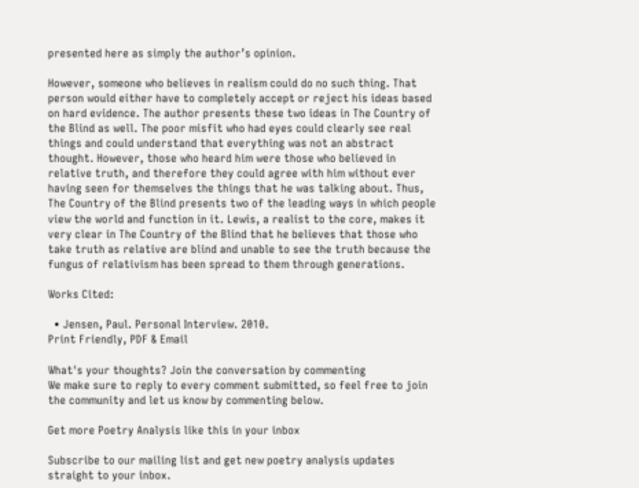presented here as simply the author’s opinion.

However, someone who believes in realism could do no such thing. That person would either have to completely accept or reject his ideas based on hard evidence. The author presents these two ideas in The Country of the Blind as well. The poor misfit who had eyes could clearly see real things and could understand that everything was not an abstract thought. However, those who heard him were those who believed in relative truth, and therefore they could agree with him without ever having seen for themselves the things that he was talking about. Thus, The Country of the Blind presents two of the leading ways in which people view the world and function in it. Lewis, a realist to the core, makes it very clear in The Country of the Blind that he believes that those who take truth as relative are blind and unable to see the truth because the fungus of relativism has been spread to them through generations.

Works Cited:

  • Jensen, Paul. Personal Interview. 2010.
Print Friendly, PDF & Email

What's your thoughts? Join the conversation by commenting
We make sure to reply to every comment submitted, so feel free to join the community and let us know by commenting below.

Get more Poetry Analysis like this in your inbox

Subscribe to our mailing list and get new poetry analysis updates straight to your inbox.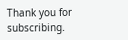Thank you for subscribing.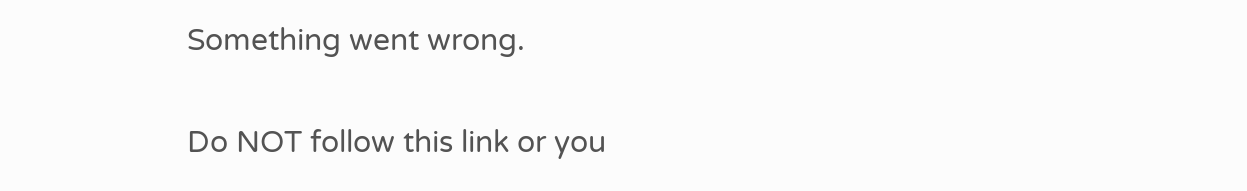Something went wrong.

Do NOT follow this link or you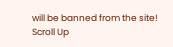will be banned from the site!
Scroll Up